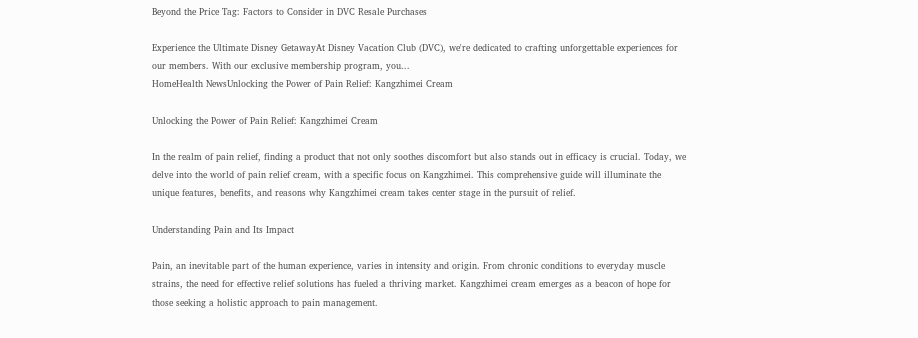Beyond the Price Tag: Factors to Consider in DVC Resale Purchases

Experience the Ultimate Disney GetawayAt Disney Vacation Club (DVC), we're dedicated to crafting unforgettable experiences for our members. With our exclusive membership program, you...
HomeHealth NewsUnlocking the Power of Pain Relief: Kangzhimei Cream

Unlocking the Power of Pain Relief: Kangzhimei Cream

In the realm of pain relief, finding a product that not only soothes discomfort but also stands out in efficacy is crucial. Today, we delve into the world of pain relief cream, with a specific focus on Kangzhimei. This comprehensive guide will illuminate the unique features, benefits, and reasons why Kangzhimei cream takes center stage in the pursuit of relief.

Understanding Pain and Its Impact

Pain, an inevitable part of the human experience, varies in intensity and origin. From chronic conditions to everyday muscle strains, the need for effective relief solutions has fueled a thriving market. Kangzhimei cream emerges as a beacon of hope for those seeking a holistic approach to pain management.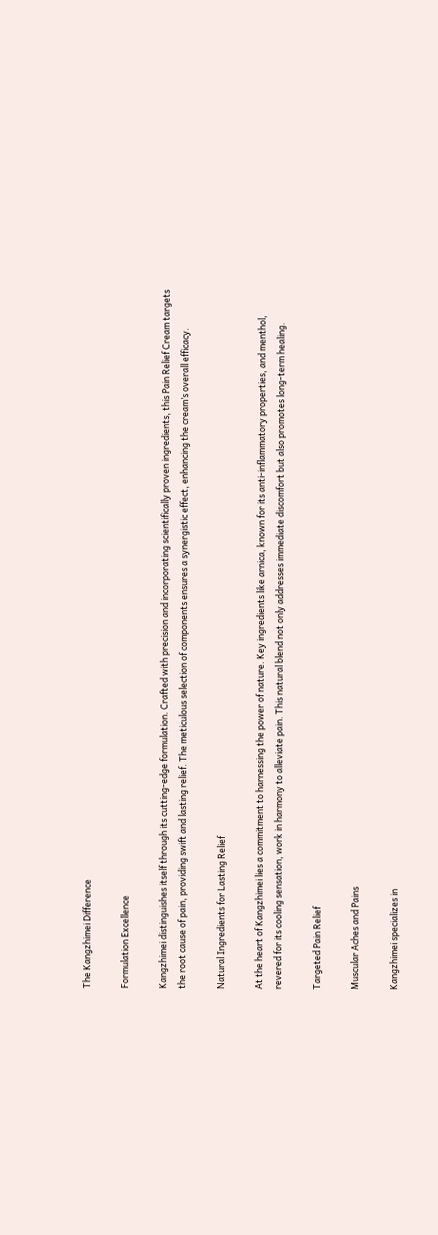The Kangzhimei Difference

Formulation Excellence

Kangzhimei distinguishes itself through its cutting-edge formulation. Crafted with precision and incorporating scientifically proven ingredients, this Pain Relief Cream targets the root cause of pain, providing swift and lasting relief. The meticulous selection of components ensures a synergistic effect, enhancing the cream’s overall efficacy.

Natural Ingredients for Lasting Relief

At the heart of Kangzhimei lies a commitment to harnessing the power of nature. Key ingredients like arnica, known for its anti-inflammatory properties, and menthol, revered for its cooling sensation, work in harmony to alleviate pain. This natural blend not only addresses immediate discomfort but also promotes long-term healing.

Targeted Pain Relief

Muscular Aches and Pains

Kangzhimei specializes in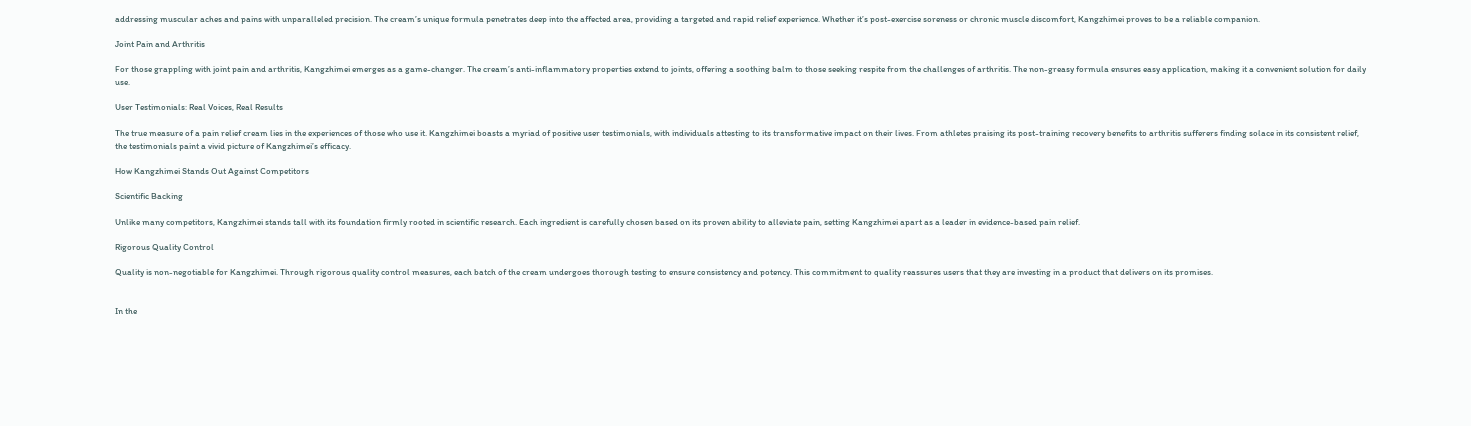addressing muscular aches and pains with unparalleled precision. The cream’s unique formula penetrates deep into the affected area, providing a targeted and rapid relief experience. Whether it’s post-exercise soreness or chronic muscle discomfort, Kangzhimei proves to be a reliable companion.

Joint Pain and Arthritis

For those grappling with joint pain and arthritis, Kangzhimei emerges as a game-changer. The cream’s anti-inflammatory properties extend to joints, offering a soothing balm to those seeking respite from the challenges of arthritis. The non-greasy formula ensures easy application, making it a convenient solution for daily use.

User Testimonials: Real Voices, Real Results

The true measure of a pain relief cream lies in the experiences of those who use it. Kangzhimei boasts a myriad of positive user testimonials, with individuals attesting to its transformative impact on their lives. From athletes praising its post-training recovery benefits to arthritis sufferers finding solace in its consistent relief, the testimonials paint a vivid picture of Kangzhimei’s efficacy.

How Kangzhimei Stands Out Against Competitors

Scientific Backing

Unlike many competitors, Kangzhimei stands tall with its foundation firmly rooted in scientific research. Each ingredient is carefully chosen based on its proven ability to alleviate pain, setting Kangzhimei apart as a leader in evidence-based pain relief.

Rigorous Quality Control

Quality is non-negotiable for Kangzhimei. Through rigorous quality control measures, each batch of the cream undergoes thorough testing to ensure consistency and potency. This commitment to quality reassures users that they are investing in a product that delivers on its promises.


In the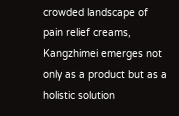crowded landscape of pain relief creams, Kangzhimei emerges not only as a product but as a holistic solution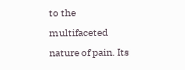to the multifaceted nature of pain. Its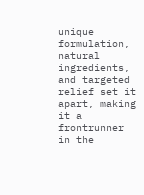unique formulation, natural ingredients, and targeted relief set it apart, making it a frontrunner in the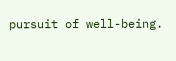pursuit of well-being.